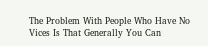The Problem With People Who Have No Vices Is That Generally You Can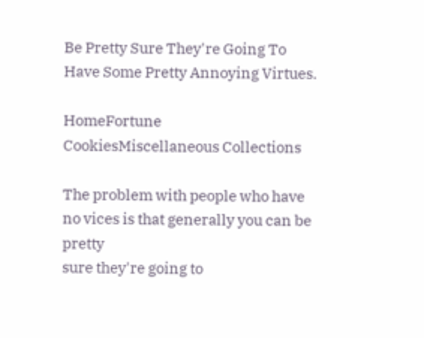Be Pretty Sure They're Going To Have Some Pretty Annoying Virtues.

HomeFortune CookiesMiscellaneous Collections

The problem with people who have no vices is that generally you can be pretty
sure they're going to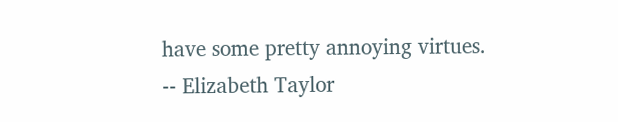have some pretty annoying virtues.
-- Elizabeth Taylor